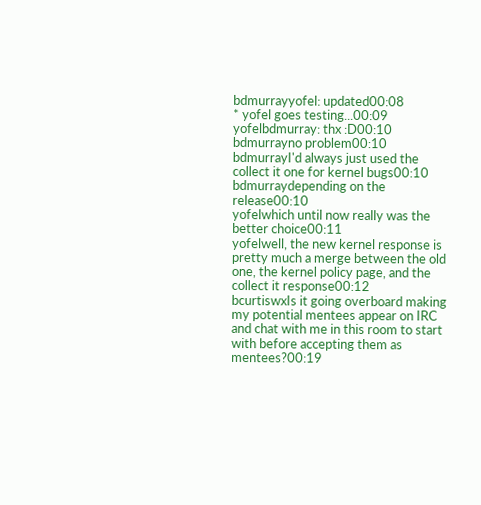bdmurrayyofel: updated00:08
* yofel goes testing...00:09
yofelbdmurray: thx :D00:10
bdmurrayno problem00:10
bdmurrayI'd always just used the collect it one for kernel bugs00:10
bdmurraydepending on the release00:10
yofelwhich until now really was the better choice00:11
yofelwell, the new kernel response is pretty much a merge between the old one, the kernel policy page, and the collect it response00:12
bcurtiswxIs it going overboard making my potential mentees appear on IRC and chat with me in this room to start with before accepting them as mentees?00:19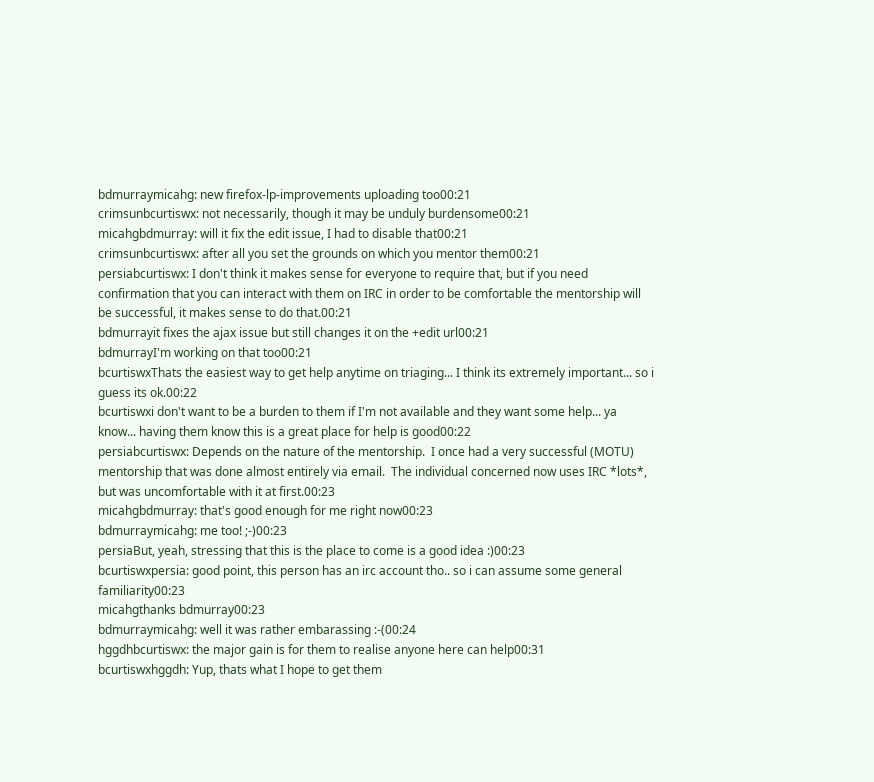bdmurraymicahg: new firefox-lp-improvements uploading too00:21
crimsunbcurtiswx: not necessarily, though it may be unduly burdensome00:21
micahgbdmurray: will it fix the edit issue, I had to disable that00:21
crimsunbcurtiswx: after all you set the grounds on which you mentor them00:21
persiabcurtiswx: I don't think it makes sense for everyone to require that, but if you need confirmation that you can interact with them on IRC in order to be comfortable the mentorship will be successful, it makes sense to do that.00:21
bdmurrayit fixes the ajax issue but still changes it on the +edit url00:21
bdmurrayI'm working on that too00:21
bcurtiswxThats the easiest way to get help anytime on triaging... I think its extremely important... so i guess its ok.00:22
bcurtiswxi don't want to be a burden to them if I'm not available and they want some help... ya know... having them know this is a great place for help is good00:22
persiabcurtiswx: Depends on the nature of the mentorship.  I once had a very successful (MOTU) mentorship that was done almost entirely via email.  The individual concerned now uses IRC *lots*, but was uncomfortable with it at first.00:23
micahgbdmurray: that's good enough for me right now00:23
bdmurraymicahg: me too! ;-)00:23
persiaBut, yeah, stressing that this is the place to come is a good idea :)00:23
bcurtiswxpersia: good point, this person has an irc account tho.. so i can assume some general familiarity00:23
micahgthanks bdmurray00:23
bdmurraymicahg: well it was rather embarassing :-(00:24
hggdhbcurtiswx: the major gain is for them to realise anyone here can help00:31
bcurtiswxhggdh: Yup, thats what I hope to get them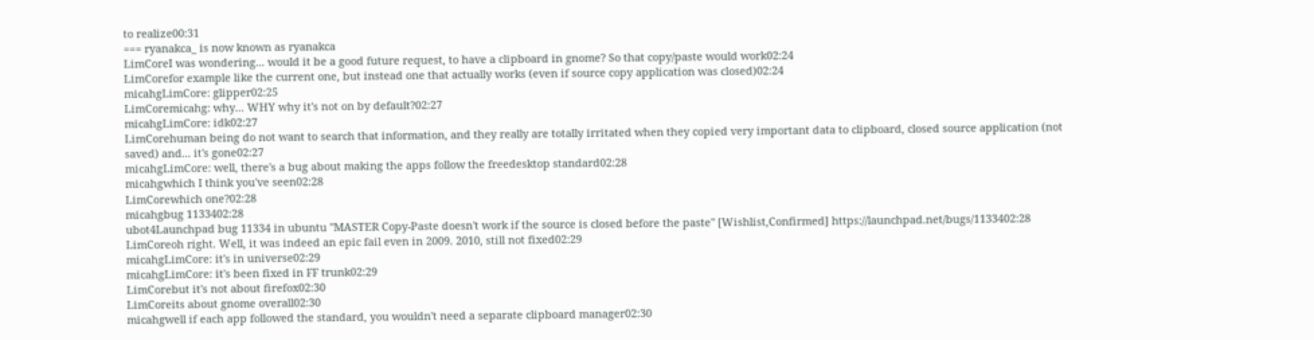to realize00:31
=== ryanakca_ is now known as ryanakca
LimCoreI was wondering... would it be a good future request, to have a clipboard in gnome? So that copy/paste would work02:24
LimCorefor example like the current one, but instead one that actually works (even if source copy application was closed)02:24
micahgLimCore: glipper02:25
LimCoremicahg: why... WHY why it's not on by default?02:27
micahgLimCore: idk02:27
LimCorehuman being do not want to search that information, and they really are totally irritated when they copied very important data to clipboard, closed source application (not saved) and... it's gone02:27
micahgLimCore: well, there's a bug about making the apps follow the freedesktop standard02:28
micahgwhich I think you've seen02:28
LimCorewhich one?02:28
micahgbug 1133402:28
ubot4Launchpad bug 11334 in ubuntu "MASTER Copy-Paste doesn't work if the source is closed before the paste" [Wishlist,Confirmed] https://launchpad.net/bugs/1133402:28
LimCoreoh right. Well, it was indeed an epic fail even in 2009. 2010, still not fixed02:29
micahgLimCore: it's in universe02:29
micahgLimCore: it's been fixed in FF trunk02:29
LimCorebut it's not about firefox02:30
LimCoreits about gnome overall02:30
micahgwell if each app followed the standard, you wouldn't need a separate clipboard manager02:30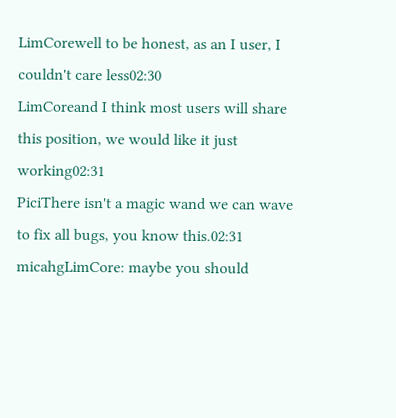LimCorewell to be honest, as an I user, I couldn't care less02:30
LimCoreand I think most users will share this position, we would like it just working02:31
PiciThere isn't a magic wand we can wave to fix all bugs, you know this.02:31
micahgLimCore: maybe you should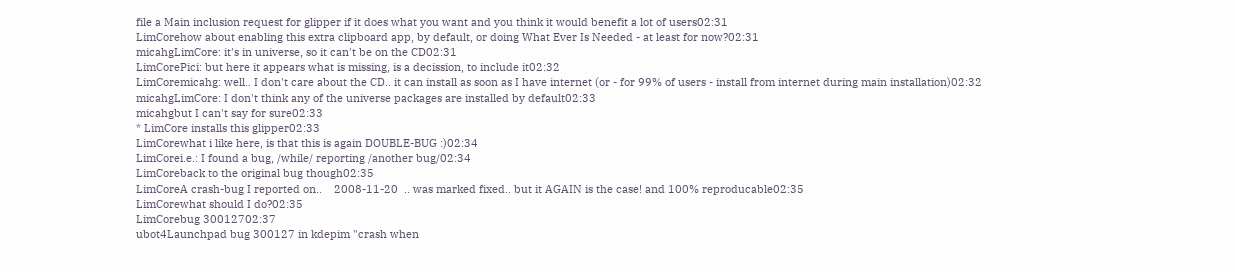file a Main inclusion request for glipper if it does what you want and you think it would benefit a lot of users02:31
LimCorehow about enabling this extra clipboard app, by default, or doing What Ever Is Needed - at least for now?02:31
micahgLimCore: it's in universe, so it can't be on the CD02:31
LimCorePici: but here it appears what is missing, is a decission, to include it02:32
LimCoremicahg: well.. I don't care about the CD.. it can install as soon as I have internet (or - for 99% of users - install from internet during main installation)02:32
micahgLimCore: I don't think any of the universe packages are installed by default02:33
micahgbut I can't say for sure02:33
* LimCore installs this glipper02:33
LimCorewhat i like here, is that this is again DOUBLE-BUG :)02:34
LimCorei.e.: I found a bug, /while/ reporting /another bug/02:34
LimCoreback to the original bug though02:35
LimCoreA crash-bug I reported on..    2008-11-20  .. was marked fixed.. but it AGAIN is the case! and 100% reproducable02:35
LimCorewhat should I do?02:35
LimCorebug 30012702:37
ubot4Launchpad bug 300127 in kdepim "crash when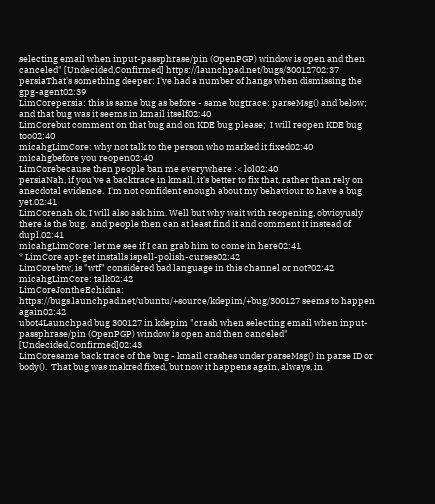selecting email when input-passphrase/pin (OpenPGP) window is open and then canceled" [Undecided,Confirmed] https://launchpad.net/bugs/30012702:37
persiaThat's something deeper: I've had a number of hangs when dismissing the gpg-agent02:39
LimCorepersia: this is same bug as before - same bugtrace: parseMsg() and below;  and that bug was it seems in kmail itself02:40
LimCorebut comment on that bug and on KDE bug please;  I will reopen KDE bug too02:40
micahgLimCore: why not talk to the person who marked it fixed02:40
micahgbefore you reopen02:40
LimCorebecause then people ban me everywhere :< lol02:40
persiaNah, if you've a backtrace in kmail, it's better to fix that, rather than rely on anecdotal evidence.  I'm not confident enough about my behaviour to have a bug yet.02:41
LimCorenah ok, I will also ask him. Well but why wait with reopening, obvioyusly there is the bug,  and people then can at least find it and comment it instead of dupl.02:41
micahgLimCore: let me see if I can grab him to come in here02:41
* LimCore apt-get installs ispell-polish-curses02:42
LimCorebtw, is "wtf" considered bad language in this channel or not?02:42
micahgLimCore: talk02:42
LimCoreJontheEchidna: https://bugs.launchpad.net/ubuntu/+source/kdepim/+bug/300127 seems to happen again02:42
ubot4Launchpad bug 300127 in kdepim "crash when selecting email when input-passphrase/pin (OpenPGP) window is open and then canceled" [Undecided,Confirmed]02:43
LimCoresame back trace of the bug - kmail crashes under parseMsg() in parse ID or body().  That bug was makred fixed, but now it happens again, always, in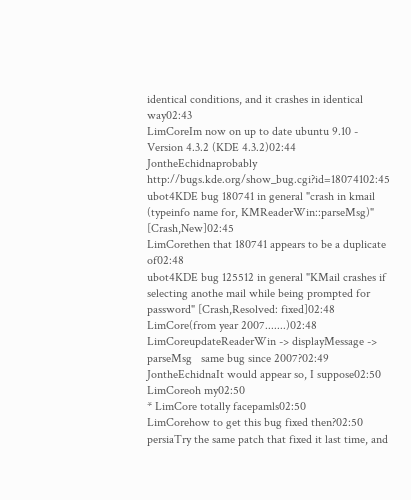identical conditions, and it crashes in identical way02:43
LimCoreIm now on up to date ubuntu 9.10 - Version 4.3.2 (KDE 4.3.2)02:44
JontheEchidnaprobably http://bugs.kde.org/show_bug.cgi?id=18074102:45
ubot4KDE bug 180741 in general "crash in kmail (typeinfo name for, KMReaderWin::parseMsg)" [Crash,New]02:45
LimCorethen that 180741 appears to be a duplicate of02:48
ubot4KDE bug 125512 in general "KMail crashes if selecting anothe mail while being prompted for password" [Crash,Resolved: fixed]02:48
LimCore(from year 2007.......)02:48
LimCoreupdateReaderWin -> displayMessage -> parseMsg   same bug since 2007?02:49
JontheEchidnaIt would appear so, I suppose02:50
LimCoreoh my02:50
* LimCore totally facepamls02:50
LimCorehow to get this bug fixed then?02:50
persiaTry the same patch that fixed it last time, and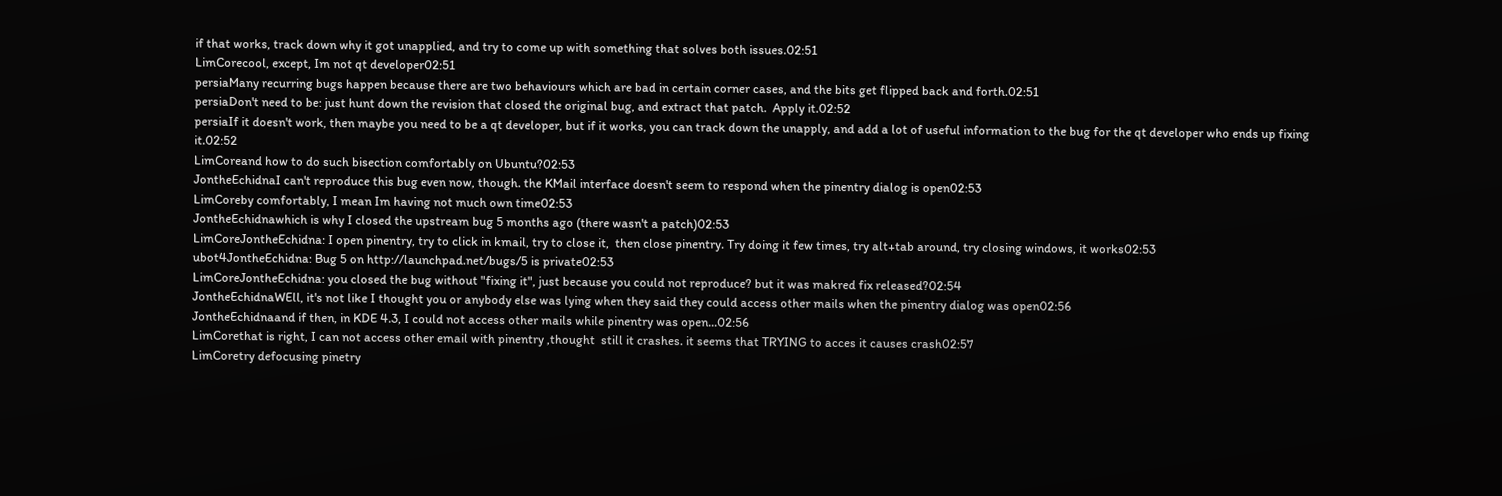if that works, track down why it got unapplied, and try to come up with something that solves both issues.02:51
LimCorecool, except, Im not qt developer02:51
persiaMany recurring bugs happen because there are two behaviours which are bad in certain corner cases, and the bits get flipped back and forth.02:51
persiaDon't need to be: just hunt down the revision that closed the original bug, and extract that patch.  Apply it.02:52
persiaIf it doesn't work, then maybe you need to be a qt developer, but if it works, you can track down the unapply, and add a lot of useful information to the bug for the qt developer who ends up fixing it.02:52
LimCoreand how to do such bisection comfortably on Ubuntu?02:53
JontheEchidnaI can't reproduce this bug even now, though. the KMail interface doesn't seem to respond when the pinentry dialog is open02:53
LimCoreby comfortably, I mean Im having not much own time02:53
JontheEchidnawhich is why I closed the upstream bug 5 months ago (there wasn't a patch)02:53
LimCoreJontheEchidna: I open pinentry, try to click in kmail, try to close it,  then close pinentry. Try doing it few times, try alt+tab around, try closing windows, it works02:53
ubot4JontheEchidna: Bug 5 on http://launchpad.net/bugs/5 is private02:53
LimCoreJontheEchidna: you closed the bug without "fixing it", just because you could not reproduce? but it was makred fix released?02:54
JontheEchidnaWEll, it's not like I thought you or anybody else was lying when they said they could access other mails when the pinentry dialog was open02:56
JontheEchidnaand if then, in KDE 4.3, I could not access other mails while pinentry was open...02:56
LimCorethat is right, I can not access other email with pinentry ,thought  still it crashes. it seems that TRYING to acces it causes crash02:57
LimCoretry defocusing pinetry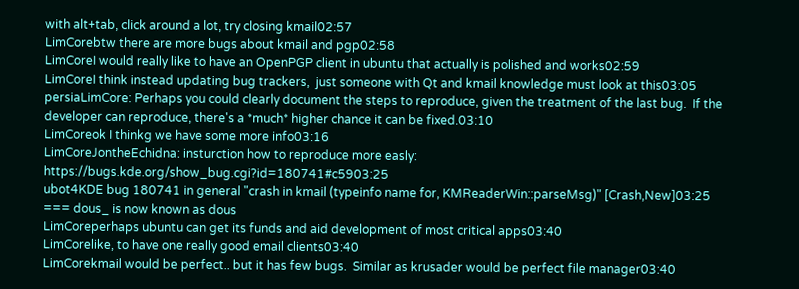with alt+tab, click around a lot, try closing kmail02:57
LimCorebtw there are more bugs about kmail and pgp02:58
LimCoreI would really like to have an OpenPGP client in ubuntu that actually is polished and works02:59
LimCoreI think instead updating bug trackers,  just someone with Qt and kmail knowledge must look at this03:05
persiaLimCore: Perhaps you could clearly document the steps to reproduce, given the treatment of the last bug.  If the developer can reproduce, there's a *much* higher chance it can be fixed.03:10
LimCoreok I thinkg we have some more info03:16
LimCoreJontheEchidna: insturction how to reproduce more easly: https://bugs.kde.org/show_bug.cgi?id=180741#c5903:25
ubot4KDE bug 180741 in general "crash in kmail (typeinfo name for, KMReaderWin::parseMsg)" [Crash,New]03:25
=== dous_ is now known as dous
LimCoreperhaps ubuntu can get its funds and aid development of most critical apps03:40
LimCorelike, to have one really good email clients03:40
LimCorekmail would be perfect.. but it has few bugs.  Similar as krusader would be perfect file manager03:40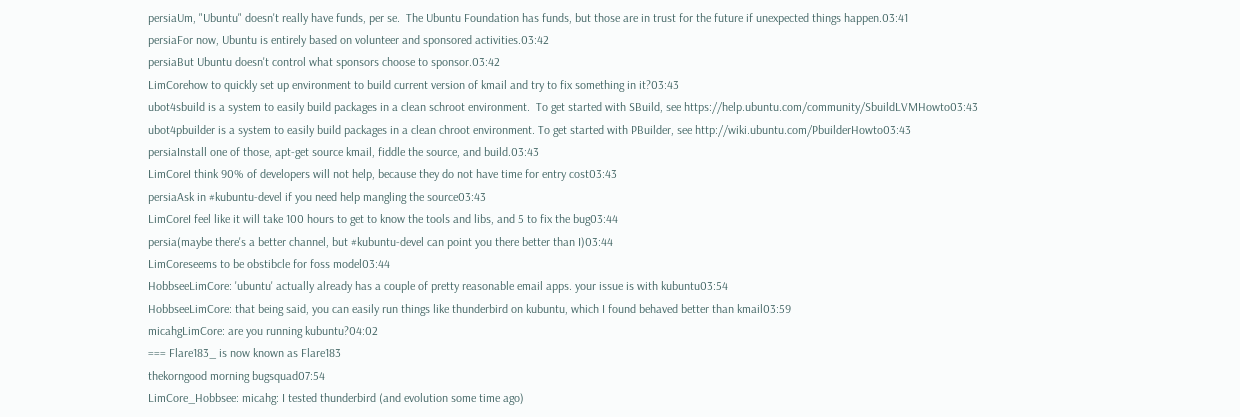persiaUm, "Ubuntu" doesn't really have funds, per se.  The Ubuntu Foundation has funds, but those are in trust for the future if unexpected things happen.03:41
persiaFor now, Ubuntu is entirely based on volunteer and sponsored activities.03:42
persiaBut Ubuntu doesn't control what sponsors choose to sponsor.03:42
LimCorehow to quickly set up environment to build current version of kmail and try to fix something in it?03:43
ubot4sbuild is a system to easily build packages in a clean schroot environment.  To get started with SBuild, see https://help.ubuntu.com/community/SbuildLVMHowto03:43
ubot4pbuilder is a system to easily build packages in a clean chroot environment. To get started with PBuilder, see http://wiki.ubuntu.com/PbuilderHowto03:43
persiaInstall one of those, apt-get source kmail, fiddle the source, and build.03:43
LimCoreI think 90% of developers will not help, because they do not have time for entry cost03:43
persiaAsk in #kubuntu-devel if you need help mangling the source03:43
LimCoreI feel like it will take 100 hours to get to know the tools and libs, and 5 to fix the bug03:44
persia(maybe there's a better channel, but #kubuntu-devel can point you there better than I)03:44
LimCoreseems to be obstibcle for foss model03:44
HobbseeLimCore: 'ubuntu' actually already has a couple of pretty reasonable email apps. your issue is with kubuntu03:54
HobbseeLimCore: that being said, you can easily run things like thunderbird on kubuntu, which I found behaved better than kmail03:59
micahgLimCore: are you running kubuntu?04:02
=== Flare183_ is now known as Flare183
thekorngood morning bugsquad07:54
LimCore_Hobbsee: micahg: I tested thunderbird (and evolution some time ago)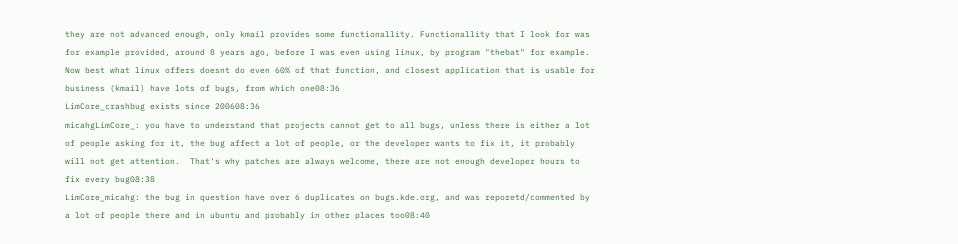they are not advanced enough, only kmail provides some functionallity. Functionallity that I look for was for example provided, around 8 years ago, before I was even using linux, by program "thebat" for example. Now best what linux offers doesnt do even 60% of that function, and closest application that is usable for business (kmail) have lots of bugs, from which one08:36
LimCore_crashbug exists since 200608:36
micahgLimCore_: you have to understand that projects cannot get to all bugs, unless there is either a lot of people asking for it, the bug affect a lot of people, or the developer wants to fix it, it probably will not get attention.  That's why patches are always welcome, there are not enough developer hours to fix every bug08:38
LimCore_micahg: the bug in question have over 6 duplicates on bugs.kde.org, and was reporetd/commented by a lot of people there and in ubuntu and probably in other places too08:40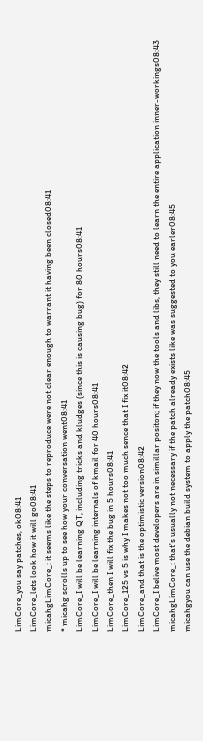LimCore_you say patches, ok08:41
LimCore_lets look how it will go08:41
micahgLimCore_: it seems like the steps to reproduce were not clear enough to warrant it having been closed08:41
* micahg scrolls up to see how your conversation went08:41
LimCore_I will be learning QT, including tricks and kludges (since this is causing bug) for 80 hours08:41
LimCore_I will be learning internals of kmail for 40 hours08:41
LimCore_then I will fix the bug in 5 hours08:41
LimCore_125 vs 5 is why I makes not too much sence that I fix it08:42
LimCore_and that is the optimistic version08:42
LimCore_I belive most developers are in simillar positon; if they now the tools and libs, they still need to learn the entire application inner-workings08:43
micahgLimCore_: that's usually not necessary if the patch already exists like was suggested to you earler08:45
micahgyou can use the debian build system to apply the patch08:45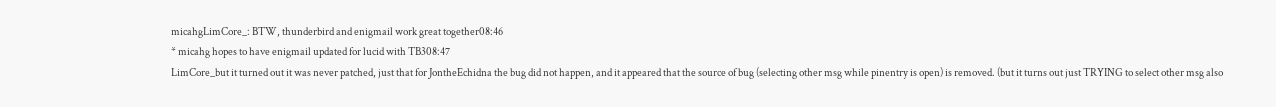micahgLimCore_: BTW, thunderbird and enigmail work great together08:46
* micahg hopes to have enigmail updated for lucid with TB308:47
LimCore_but it turned out it was never patched, just that for JontheEchidna the bug did not happen, and it appeared that the source of bug (selecting other msg while pinentry is open) is removed. (but it turns out just TRYING to select other msg also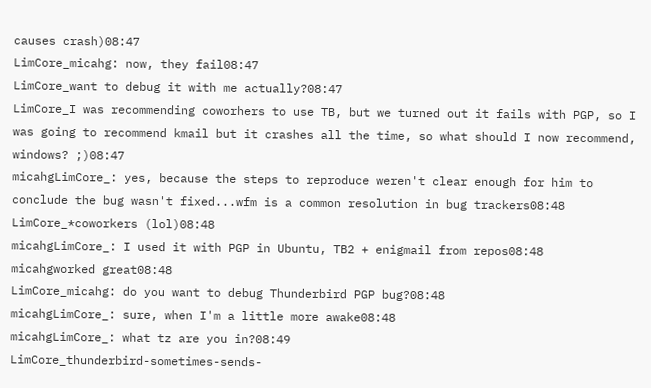causes crash)08:47
LimCore_micahg: now, they fail08:47
LimCore_want to debug it with me actually?08:47
LimCore_I was recommending coworhers to use TB, but we turned out it fails with PGP, so I was going to recommend kmail but it crashes all the time, so what should I now recommend, windows? ;)08:47
micahgLimCore_: yes, because the steps to reproduce weren't clear enough for him to conclude the bug wasn't fixed...wfm is a common resolution in bug trackers08:48
LimCore_*coworkers (lol)08:48
micahgLimCore_: I used it with PGP in Ubuntu, TB2 + enigmail from repos08:48
micahgworked great08:48
LimCore_micahg: do you want to debug Thunderbird PGP bug?08:48
micahgLimCore_: sure, when I'm a little more awake08:48
micahgLimCore_: what tz are you in?08:49
LimCore_thunderbird-sometimes-sends-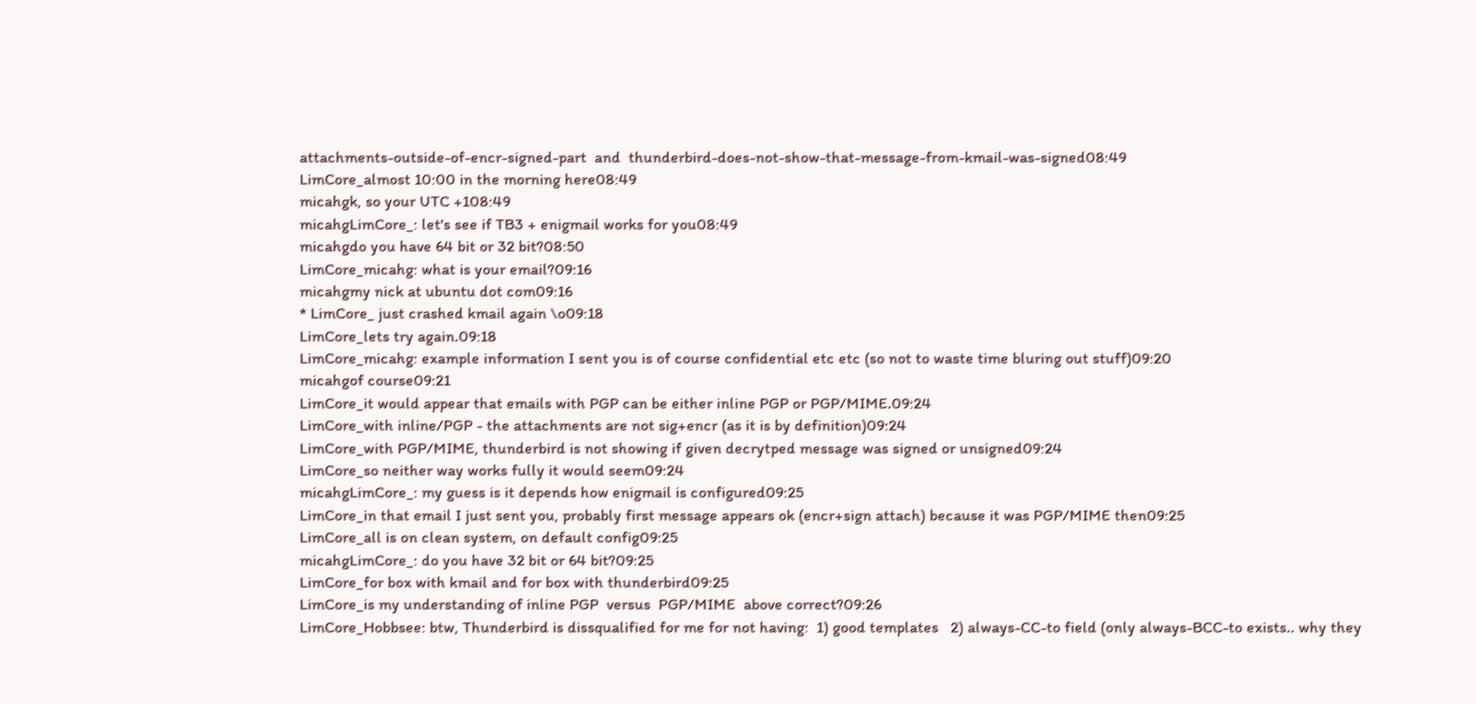attachments-outside-of-encr-signed-part  and  thunderbird-does-not-show-that-message-from-kmail-was-signed08:49
LimCore_almost 10:00 in the morning here08:49
micahgk, so your UTC +108:49
micahgLimCore_: let's see if TB3 + enigmail works for you08:49
micahgdo you have 64 bit or 32 bit?08:50
LimCore_micahg: what is your email?09:16
micahgmy nick at ubuntu dot com09:16
* LimCore_ just crashed kmail again \o09:18
LimCore_lets try again.09:18
LimCore_micahg: example information I sent you is of course confidential etc etc (so not to waste time bluring out stuff)09:20
micahgof course09:21
LimCore_it would appear that emails with PGP can be either inline PGP or PGP/MIME.09:24
LimCore_with inline/PGP - the attachments are not sig+encr (as it is by definition)09:24
LimCore_with PGP/MIME, thunderbird is not showing if given decrytped message was signed or unsigned09:24
LimCore_so neither way works fully it would seem09:24
micahgLimCore_: my guess is it depends how enigmail is configured09:25
LimCore_in that email I just sent you, probably first message appears ok (encr+sign attach) because it was PGP/MIME then09:25
LimCore_all is on clean system, on default config09:25
micahgLimCore_: do you have 32 bit or 64 bit?09:25
LimCore_for box with kmail and for box with thunderbird09:25
LimCore_is my understanding of inline PGP  versus  PGP/MIME  above correct?09:26
LimCore_Hobbsee: btw, Thunderbird is dissqualified for me for not having:  1) good templates   2) always-CC-to field (only always-BCC-to exists.. why they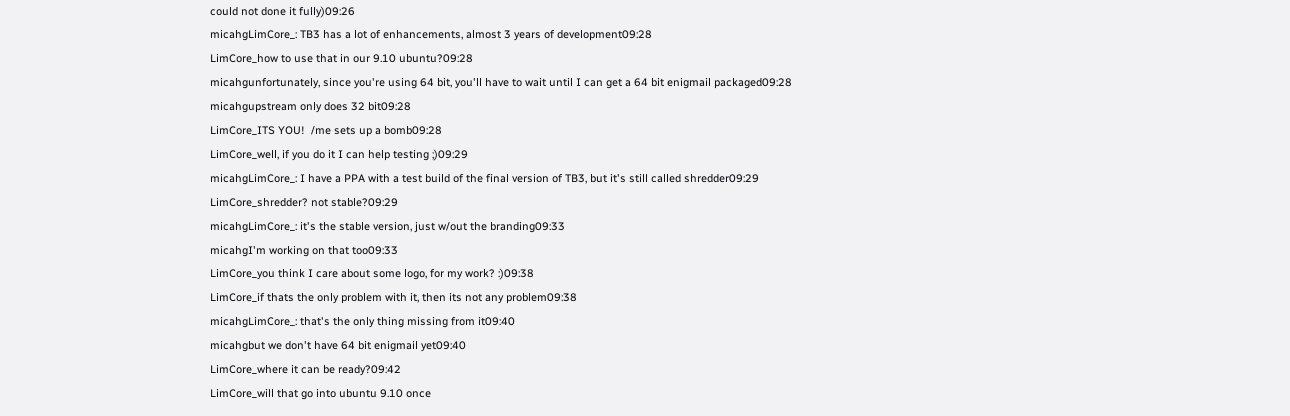could not done it fully)09:26
micahgLimCore_: TB3 has a lot of enhancements, almost 3 years of development09:28
LimCore_how to use that in our 9.10 ubuntu?09:28
micahgunfortunately, since you're using 64 bit, you'll have to wait until I can get a 64 bit enigmail packaged09:28
micahgupstream only does 32 bit09:28
LimCore_ITS YOU!  /me sets up a bomb09:28
LimCore_well, if you do it I can help testing ;)09:29
micahgLimCore_: I have a PPA with a test build of the final version of TB3, but it's still called shredder09:29
LimCore_shredder? not stable?09:29
micahgLimCore_: it's the stable version, just w/out the branding09:33
micahgI'm working on that too09:33
LimCore_you think I care about some logo, for my work? :)09:38
LimCore_if thats the only problem with it, then its not any problem09:38
micahgLimCore_: that's the only thing missing from it09:40
micahgbut we don't have 64 bit enigmail yet09:40
LimCore_where it can be ready?09:42
LimCore_will that go into ubuntu 9.10 once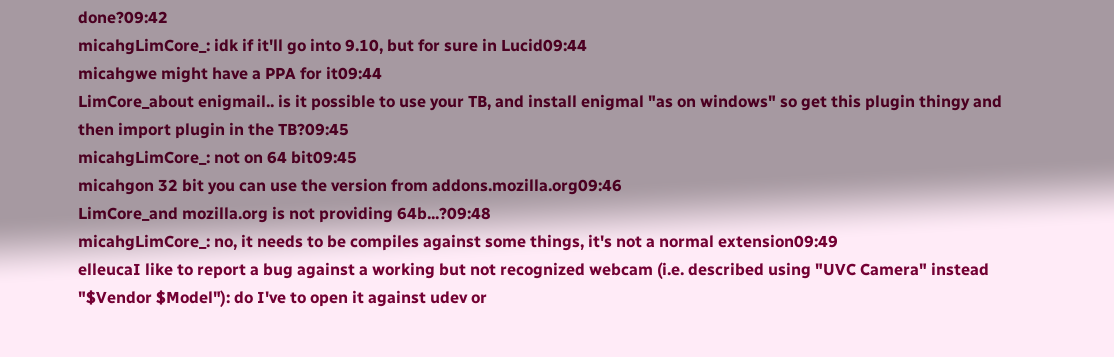done?09:42
micahgLimCore_: idk if it'll go into 9.10, but for sure in Lucid09:44
micahgwe might have a PPA for it09:44
LimCore_about enigmail.. is it possible to use your TB, and install enigmal "as on windows" so get this plugin thingy and then import plugin in the TB?09:45
micahgLimCore_: not on 64 bit09:45
micahgon 32 bit you can use the version from addons.mozilla.org09:46
LimCore_and mozilla.org is not providing 64b...?09:48
micahgLimCore_: no, it needs to be compiles against some things, it's not a normal extension09:49
elleucaI like to report a bug against a working but not recognized webcam (i.e. described using "UVC Camera" instead "$Vendor $Model"): do I've to open it against udev or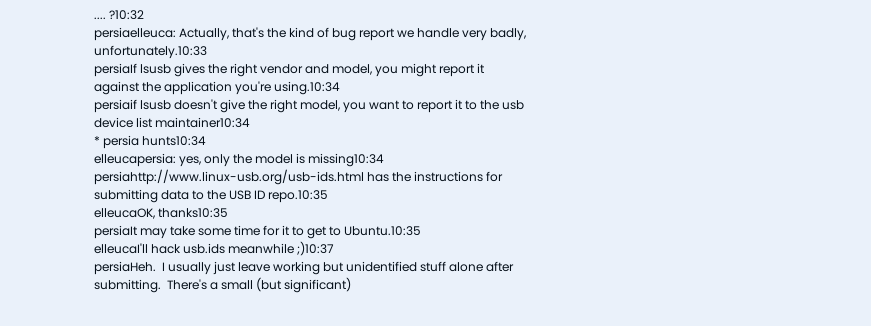.... ?10:32
persiaelleuca: Actually, that's the kind of bug report we handle very badly, unfortunately.10:33
persiaIf lsusb gives the right vendor and model, you might report it against the application you're using.10:34
persiaif lsusb doesn't give the right model, you want to report it to the usb device list maintainer10:34
* persia hunts10:34
elleucapersia: yes, only the model is missing10:34
persiahttp://www.linux-usb.org/usb-ids.html has the instructions for submitting data to the USB ID repo.10:35
elleucaOK, thanks10:35
persiaIt may take some time for it to get to Ubuntu.10:35
elleucaI'll hack usb.ids meanwhile ;)10:37
persiaHeh.  I usually just leave working but unidentified stuff alone after submitting.  There's a small (but significant)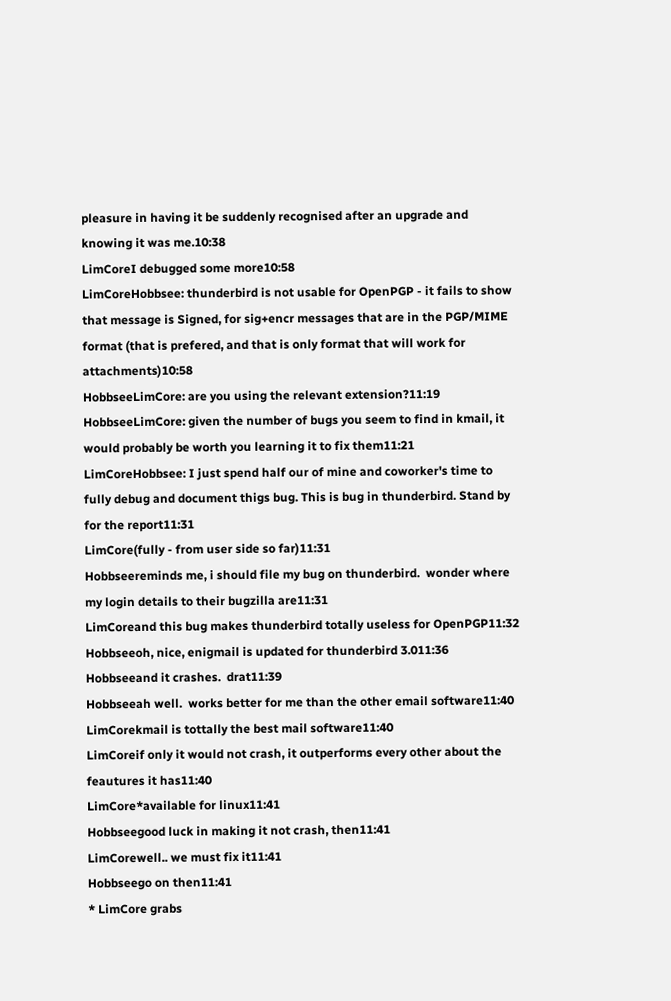pleasure in having it be suddenly recognised after an upgrade and knowing it was me.10:38
LimCoreI debugged some more10:58
LimCoreHobbsee: thunderbird is not usable for OpenPGP - it fails to show that message is Signed, for sig+encr messages that are in the PGP/MIME format (that is prefered, and that is only format that will work for attachments)10:58
HobbseeLimCore: are you using the relevant extension?11:19
HobbseeLimCore: given the number of bugs you seem to find in kmail, it would probably be worth you learning it to fix them11:21
LimCoreHobbsee: I just spend half our of mine and coworker's time to fully debug and document thigs bug. This is bug in thunderbird. Stand by for the report11:31
LimCore(fully - from user side so far)11:31
Hobbseereminds me, i should file my bug on thunderbird.  wonder where my login details to their bugzilla are11:31
LimCoreand this bug makes thunderbird totally useless for OpenPGP11:32
Hobbseeoh, nice, enigmail is updated for thunderbird 3.011:36
Hobbseeand it crashes.  drat11:39
Hobbseeah well.  works better for me than the other email software11:40
LimCorekmail is tottally the best mail software11:40
LimCoreif only it would not crash, it outperforms every other about the feautures it has11:40
LimCore*available for linux11:41
Hobbseegood luck in making it not crash, then11:41
LimCorewell.. we must fix it11:41
Hobbseego on then11:41
* LimCore grabs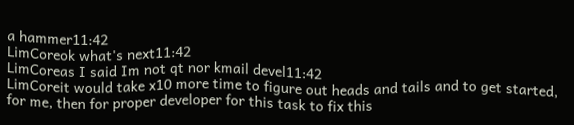a hammer11:42
LimCoreok what's next11:42
LimCoreas I said Im not qt nor kmail devel11:42
LimCoreit would take x10 more time to figure out heads and tails and to get started, for me, then for proper developer for this task to fix this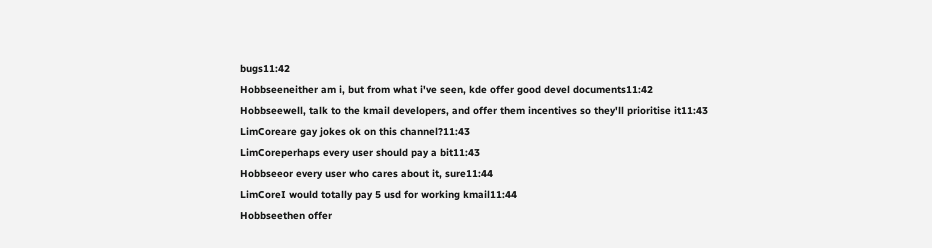bugs11:42
Hobbseeneither am i, but from what i've seen, kde offer good devel documents11:42
Hobbseewell, talk to the kmail developers, and offer them incentives so they'll prioritise it11:43
LimCoreare gay jokes ok on this channel?11:43
LimCoreperhaps every user should pay a bit11:43
Hobbseeor every user who cares about it, sure11:44
LimCoreI would totally pay 5 usd for working kmail11:44
Hobbseethen offer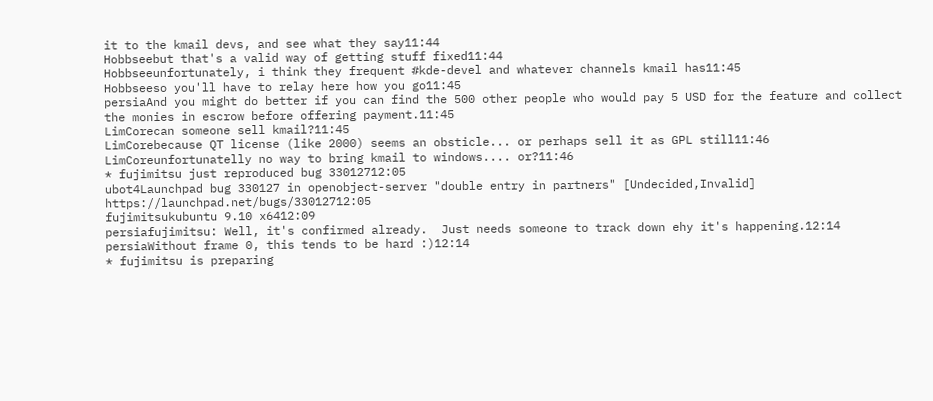it to the kmail devs, and see what they say11:44
Hobbseebut that's a valid way of getting stuff fixed11:44
Hobbseeunfortunately, i think they frequent #kde-devel and whatever channels kmail has11:45
Hobbseeso you'll have to relay here how you go11:45
persiaAnd you might do better if you can find the 500 other people who would pay 5 USD for the feature and collect the monies in escrow before offering payment.11:45
LimCorecan someone sell kmail?11:45
LimCorebecause QT license (like 2000) seems an obsticle... or perhaps sell it as GPL still11:46
LimCoreunfortunatelly no way to bring kmail to windows.... or?11:46
* fujimitsu just reproduced bug 33012712:05
ubot4Launchpad bug 330127 in openobject-server "double entry in partners" [Undecided,Invalid] https://launchpad.net/bugs/33012712:05
fujimitsukubuntu 9.10 x6412:09
persiafujimitsu: Well, it's confirmed already.  Just needs someone to track down ehy it's happening.12:14
persiaWithout frame 0, this tends to be hard :)12:14
* fujimitsu is preparing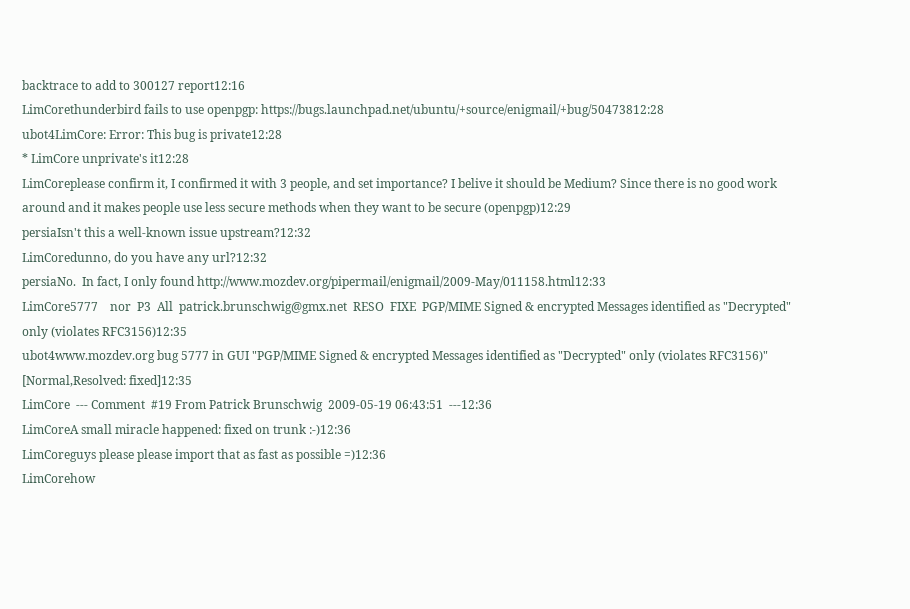backtrace to add to 300127 report12:16
LimCorethunderbird fails to use openpgp: https://bugs.launchpad.net/ubuntu/+source/enigmail/+bug/50473812:28
ubot4LimCore: Error: This bug is private12:28
* LimCore unprivate's it12:28
LimCoreplease confirm it, I confirmed it with 3 people, and set importance? I belive it should be Medium? Since there is no good work around and it makes people use less secure methods when they want to be secure (openpgp)12:29
persiaIsn't this a well-known issue upstream?12:32
LimCoredunno, do you have any url?12:32
persiaNo.  In fact, I only found http://www.mozdev.org/pipermail/enigmail/2009-May/011158.html12:33
LimCore5777    nor  P3  All  patrick.brunschwig@gmx.net  RESO  FIXE  PGP/MIME Signed & encrypted Messages identified as "Decrypted" only (violates RFC3156)12:35
ubot4www.mozdev.org bug 5777 in GUI "PGP/MIME Signed & encrypted Messages identified as "Decrypted" only (violates RFC3156)" [Normal,Resolved: fixed]12:35
LimCore  --- Comment  #19 From Patrick Brunschwig  2009-05-19 06:43:51  ---12:36
LimCoreA small miracle happened: fixed on trunk :-)12:36
LimCoreguys please please import that as fast as possible =)12:36
LimCorehow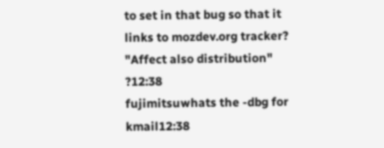to set in that bug so that it links to mozdev.org tracker?  "Affect also distribution" ?12:38
fujimitsuwhats the -dbg for kmail12:38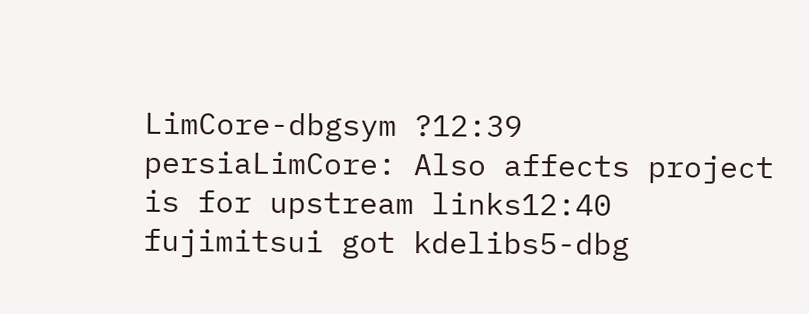LimCore-dbgsym ?12:39
persiaLimCore: Also affects project is for upstream links12:40
fujimitsui got kdelibs5-dbg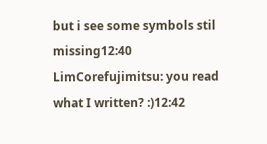but i see some symbols stil missing12:40
LimCorefujimitsu: you read what I written? :)12:42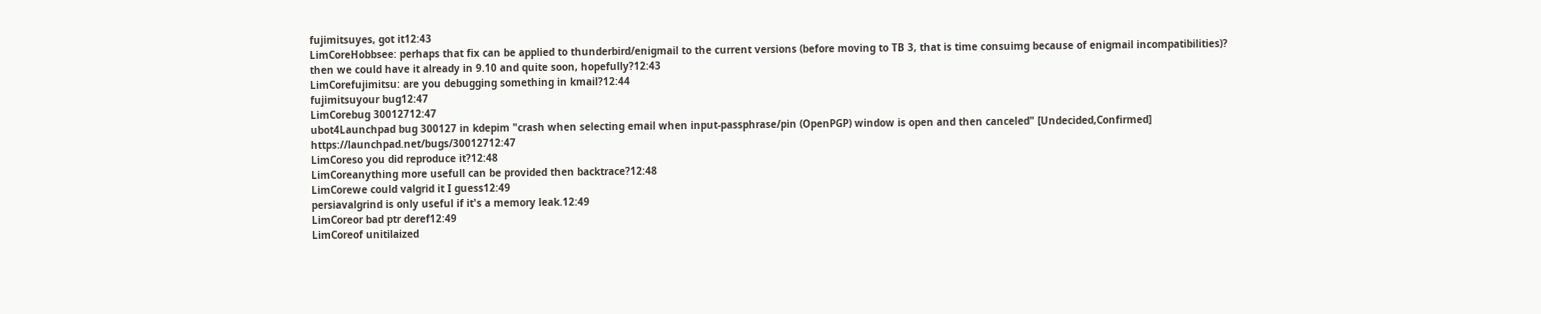fujimitsuyes, got it12:43
LimCoreHobbsee: perhaps that fix can be applied to thunderbird/enigmail to the current versions (before moving to TB 3, that is time consuimg because of enigmail incompatibilities)? then we could have it already in 9.10 and quite soon, hopefully?12:43
LimCorefujimitsu: are you debugging something in kmail?12:44
fujimitsuyour bug12:47
LimCorebug 30012712:47
ubot4Launchpad bug 300127 in kdepim "crash when selecting email when input-passphrase/pin (OpenPGP) window is open and then canceled" [Undecided,Confirmed] https://launchpad.net/bugs/30012712:47
LimCoreso you did reproduce it?12:48
LimCoreanything more usefull can be provided then backtrace?12:48
LimCorewe could valgrid it I guess12:49
persiavalgrind is only useful if it's a memory leak.12:49
LimCoreor bad ptr deref12:49
LimCoreof unitilaized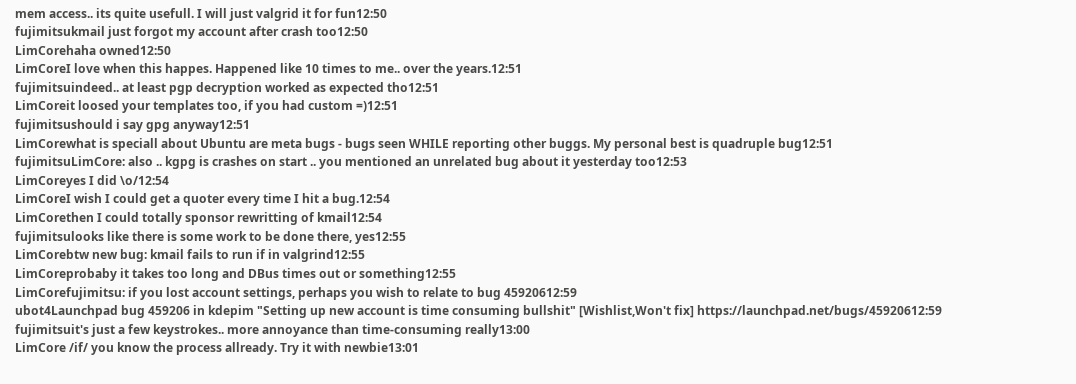mem access.. its quite usefull. I will just valgrid it for fun12:50
fujimitsukmail just forgot my account after crash too12:50
LimCorehaha owned12:50
LimCoreI love when this happes. Happened like 10 times to me.. over the years.12:51
fujimitsuindeed.. at least pgp decryption worked as expected tho12:51
LimCoreit loosed your templates too, if you had custom =)12:51
fujimitsushould i say gpg anyway12:51
LimCorewhat is speciall about Ubuntu are meta bugs - bugs seen WHILE reporting other buggs. My personal best is quadruple bug12:51
fujimitsuLimCore: also .. kgpg is crashes on start .. you mentioned an unrelated bug about it yesterday too12:53
LimCoreyes I did \o/12:54
LimCoreI wish I could get a quoter every time I hit a bug.12:54
LimCorethen I could totally sponsor rewritting of kmail12:54
fujimitsulooks like there is some work to be done there, yes12:55
LimCorebtw new bug: kmail fails to run if in valgrind12:55
LimCoreprobaby it takes too long and DBus times out or something12:55
LimCorefujimitsu: if you lost account settings, perhaps you wish to relate to bug 45920612:59
ubot4Launchpad bug 459206 in kdepim "Setting up new account is time consuming bullshit" [Wishlist,Won't fix] https://launchpad.net/bugs/45920612:59
fujimitsuit's just a few keystrokes.. more annoyance than time-consuming really13:00
LimCore /if/ you know the process allready. Try it with newbie13:01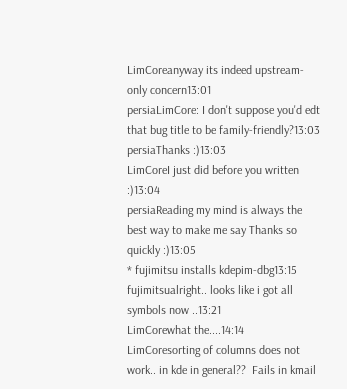LimCoreanyway its indeed upstream-only concern13:01
persiaLimCore: I don't suppose you'd edt that bug title to be family-friendly?13:03
persiaThanks :)13:03
LimCoreI just did before you written :)13:04
persiaReading my mind is always the best way to make me say Thanks so quickly :)13:05
* fujimitsu installs kdepim-dbg13:15
fujimitsualright.. looks like i got all symbols now ..13:21
LimCorewhat the....14:14
LimCoresorting of columns does not work.. in kde in general??  Fails in kmail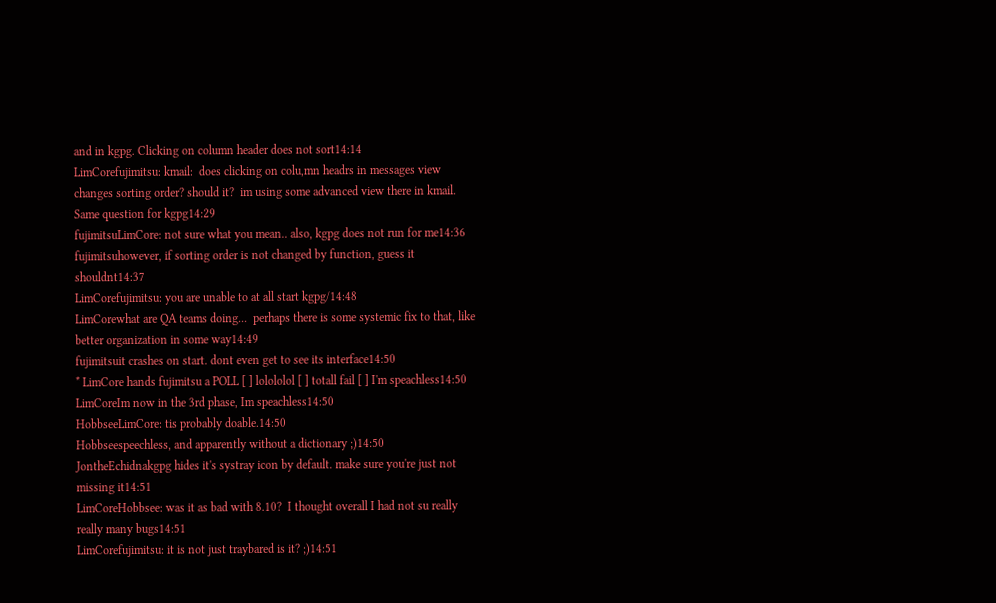and in kgpg. Clicking on column header does not sort14:14
LimCorefujimitsu: kmail:  does clicking on colu,mn headrs in messages view changes sorting order? should it?  im using some advanced view there in kmail.    Same question for kgpg14:29
fujimitsuLimCore: not sure what you mean.. also, kgpg does not run for me14:36
fujimitsuhowever, if sorting order is not changed by function, guess it shouldnt14:37
LimCorefujimitsu: you are unable to at all start kgpg/14:48
LimCorewhat are QA teams doing...  perhaps there is some systemic fix to that, like better organization in some way14:49
fujimitsuit crashes on start. dont even get to see its interface14:50
* LimCore hands fujimitsu a POLL [ ] lolololol [ ] totall fail [ ] I'm speachless14:50
LimCoreIm now in the 3rd phase, Im speachless14:50
HobbseeLimCore: tis probably doable.14:50
Hobbseespeechless, and apparently without a dictionary ;)14:50
JontheEchidnakgpg hides it's systray icon by default. make sure you're just not missing it14:51
LimCoreHobbsee: was it as bad with 8.10?  I thought overall I had not su really really many bugs14:51
LimCorefujimitsu: it is not just traybared is it? ;)14:51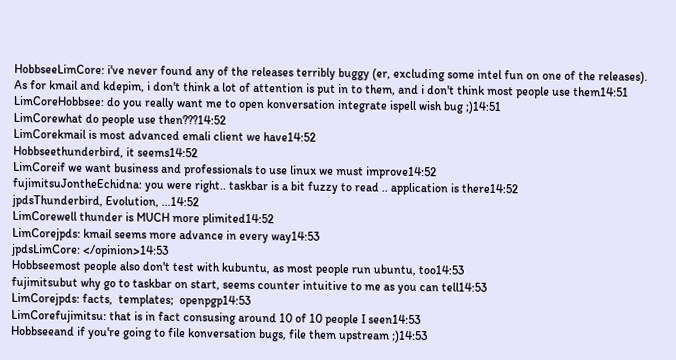HobbseeLimCore: i've never found any of the releases terribly buggy (er, excluding some intel fun on one of the releases).  As for kmail and kdepim, i don't think a lot of attention is put in to them, and i don't think most people use them14:51
LimCoreHobbsee: do you really want me to open konversation integrate ispell wish bug ;)14:51
LimCorewhat do people use then???14:52
LimCorekmail is most advanced emali client we have14:52
Hobbseethunderbird, it seems14:52
LimCoreif we want business and professionals to use linux we must improve14:52
fujimitsuJontheEchidna: you were right.. taskbar is a bit fuzzy to read .. application is there14:52
jpdsThunderbird, Evolution, ...14:52
LimCorewell thunder is MUCH more plimited14:52
LimCorejpds: kmail seems more advance in every way14:53
jpdsLimCore: </opinion>14:53
Hobbseemost people also don't test with kubuntu, as most people run ubuntu, too14:53
fujimitsubut why go to taskbar on start, seems counter intuitive to me as you can tell14:53
LimCorejpds: facts,  templates;  openpgp14:53
LimCorefujimitsu: that is in fact consusing around 10 of 10 people I seen14:53
Hobbseeand if you're going to file konversation bugs, file them upstream ;)14:53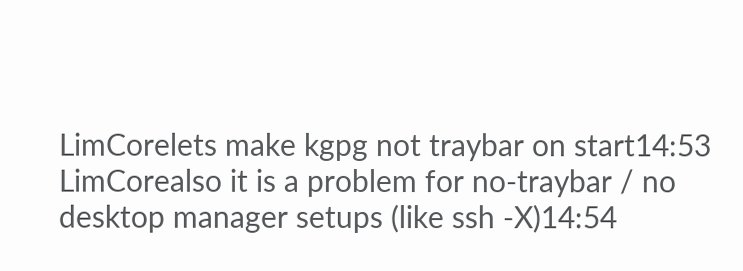LimCorelets make kgpg not traybar on start14:53
LimCorealso it is a problem for no-traybar / no desktop manager setups (like ssh -X)14:54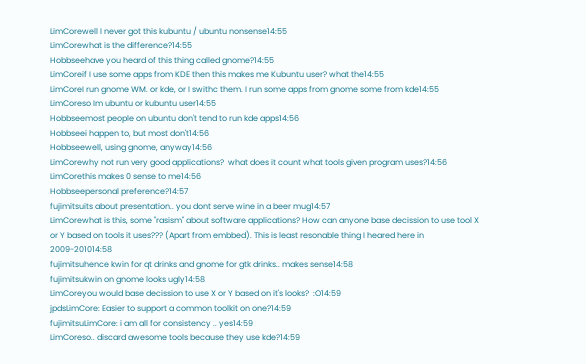LimCorewell I never got this kubuntu / ubuntu nonsense14:55
LimCorewhat is the difference?14:55
Hobbseehave you heard of this thing called gnome?14:55
LimCoreif I use some apps from KDE then this makes me Kubuntu user? what the14:55
LimCoreI run gnome WM. or kde, or I swithc them. I run some apps from gnome some from kde14:55
LimCoreso Im ubuntu or kubuntu user14:55
Hobbseemost people on ubuntu don't tend to run kde apps14:56
Hobbseei happen to, but most don't14:56
Hobbseewell, using gnome, anyway14:56
LimCorewhy not run very good applications?  what does it count what tools given program uses?14:56
LimCorethis makes 0 sense to me14:56
Hobbseepersonal preference?14:57
fujimitsuits about presentation.. you dont serve wine in a beer mug14:57
LimCorewhat is this, some "rasism" about software applications? How can anyone base decission to use tool X or Y based on tools it uses??? (Apart from embbed). This is least resonable thing I heared here in 2009-201014:58
fujimitsuhence kwin for qt drinks and gnome for gtk drinks.. makes sense14:58
fujimitsukwin on gnome looks ugly14:58
LimCoreyou would base decission to use X or Y based on it's looks?  :O14:59
jpdsLimCore: Easier to support a common toolkit on one?14:59
fujimitsuLimCore: i am all for consistency .. yes14:59
LimCoreso.. discard awesome tools because they use kde?14:59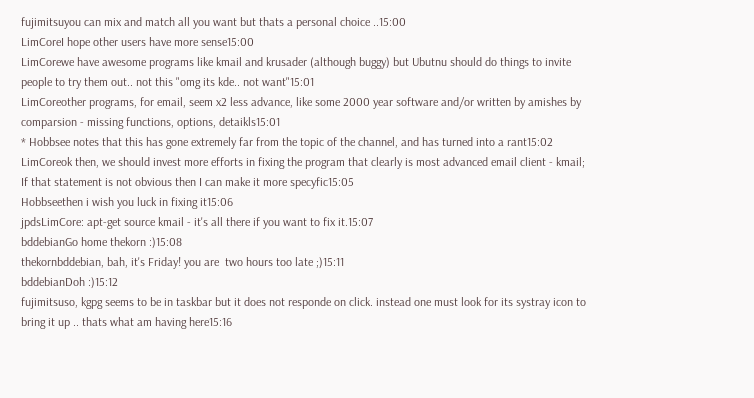fujimitsuyou can mix and match all you want but thats a personal choice ..15:00
LimCoreI hope other users have more sense15:00
LimCorewe have awesome programs like kmail and krusader (although buggy) but Ubutnu should do things to invite people to try them out.. not this "omg its kde.. not want"15:01
LimCoreother programs, for email, seem x2 less advance, like some 2000 year software and/or written by amishes by comparsion - missing functions, options, detaikls15:01
* Hobbsee notes that this has gone extremely far from the topic of the channel, and has turned into a rant15:02
LimCoreok then, we should invest more efforts in fixing the program that clearly is most advanced email client - kmail;  If that statement is not obvious then I can make it more specyfic15:05
Hobbseethen i wish you luck in fixing it15:06
jpdsLimCore: apt-get source kmail - it's all there if you want to fix it.15:07
bddebianGo home thekorn :)15:08
thekornbddebian, bah, it's Friday! you are  two hours too late ;)15:11
bddebianDoh :)15:12
fujimitsuso, kgpg seems to be in taskbar but it does not responde on click. instead one must look for its systray icon to bring it up .. thats what am having here15:16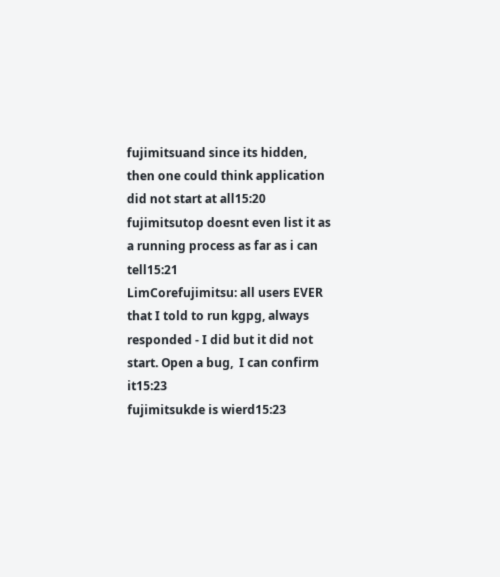fujimitsuand since its hidden, then one could think application did not start at all15:20
fujimitsutop doesnt even list it as a running process as far as i can tell15:21
LimCorefujimitsu: all users EVER that I told to run kgpg, always responded - I did but it did not start. Open a bug,  I can confirm it15:23
fujimitsukde is wierd15:23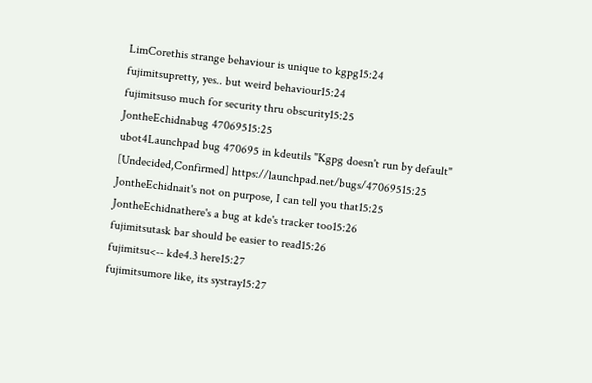LimCorethis strange behaviour is unique to kgpg15:24
fujimitsupretty, yes.. but weird behaviour15:24
fujimitsuso much for security thru obscurity15:25
JontheEchidnabug 47069515:25
ubot4Launchpad bug 470695 in kdeutils "Kgpg doesn't run by default" [Undecided,Confirmed] https://launchpad.net/bugs/47069515:25
JontheEchidnait's not on purpose, I can tell you that15:25
JontheEchidnathere's a bug at kde's tracker too15:26
fujimitsutask bar should be easier to read15:26
fujimitsu<-- kde4.3 here15:27
fujimitsumore like, its systray15:27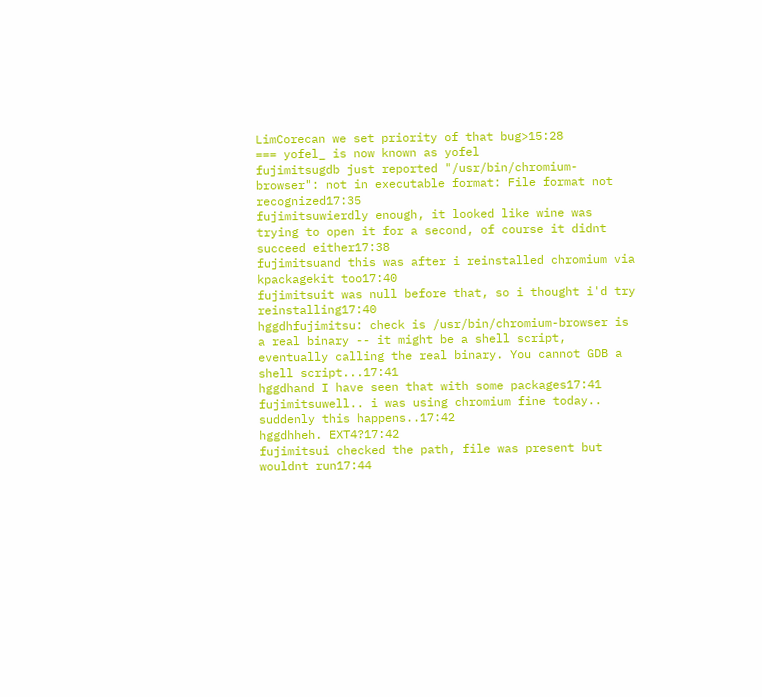LimCorecan we set priority of that bug>15:28
=== yofel_ is now known as yofel
fujimitsugdb just reported "/usr/bin/chromium-browser": not in executable format: File format not recognized17:35
fujimitsuwierdly enough, it looked like wine was trying to open it for a second, of course it didnt succeed either17:38
fujimitsuand this was after i reinstalled chromium via kpackagekit too17:40
fujimitsuit was null before that, so i thought i'd try reinstalling17:40
hggdhfujimitsu: check is /usr/bin/chromium-browser is a real binary -- it might be a shell script, eventually calling the real binary. You cannot GDB a shell script...17:41
hggdhand I have seen that with some packages17:41
fujimitsuwell.. i was using chromium fine today.. suddenly this happens..17:42
hggdhheh. EXT4?17:42
fujimitsui checked the path, file was present but wouldnt run17:44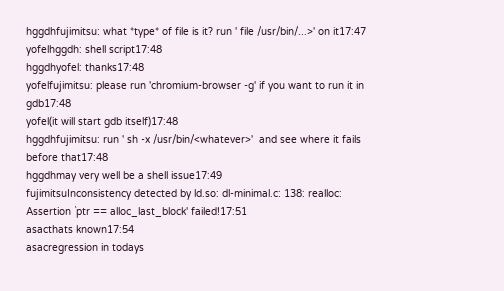hggdhfujimitsu: what *type* of file is it? run ' file /usr/bin/...>' on it17:47
yofelhggdh: shell script17:48
hggdhyofel: thanks17:48
yofelfujimitsu: please run 'chromium-browser -g' if you want to run it in gdb17:48
yofel(it will start gdb itself)17:48
hggdhfujimitsu: run ' sh -x /usr/bin/<whatever>'  and see where it fails before that17:48
hggdhmay very well be a shell issue17:49
fujimitsuInconsistency detected by ld.so: dl-minimal.c: 138: realloc: Assertion `ptr == alloc_last_block' failed!17:51
asacthats known17:54
asacregression in todays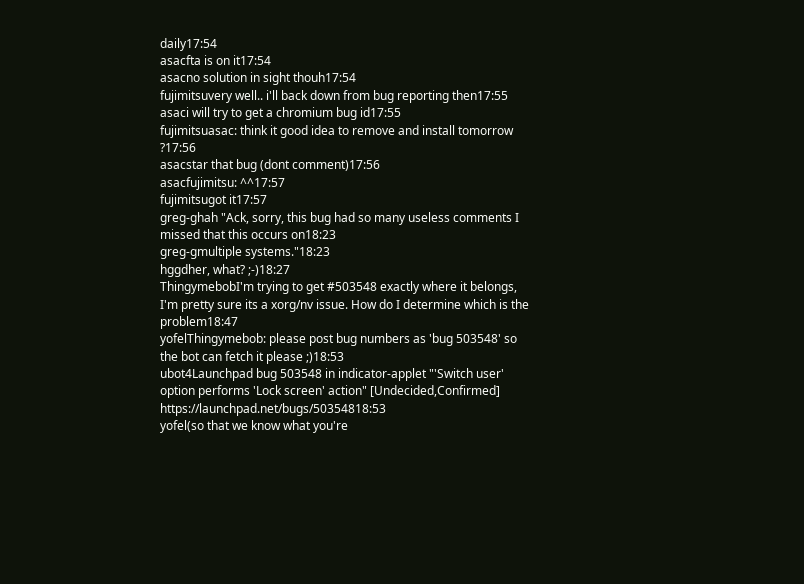daily17:54
asacfta is on it17:54
asacno solution in sight thouh17:54
fujimitsuvery well.. i'll back down from bug reporting then17:55
asaci will try to get a chromium bug id17:55
fujimitsuasac: think it good idea to remove and install tomorrow ?17:56
asacstar that bug (dont comment)17:56
asacfujimitsu: ^^17:57
fujimitsugot it17:57
greg-ghah "Ack, sorry, this bug had so many useless comments I missed that this occurs on18:23
greg-gmultiple systems."18:23
hggdher, what? ;-)18:27
ThingymebobI'm trying to get #503548 exactly where it belongs, I'm pretty sure its a xorg/nv issue. How do I determine which is the problem18:47
yofelThingymebob: please post bug numbers as 'bug 503548' so the bot can fetch it please ;)18:53
ubot4Launchpad bug 503548 in indicator-applet "'Switch user' option performs 'Lock screen' action" [Undecided,Confirmed] https://launchpad.net/bugs/50354818:53
yofel(so that we know what you're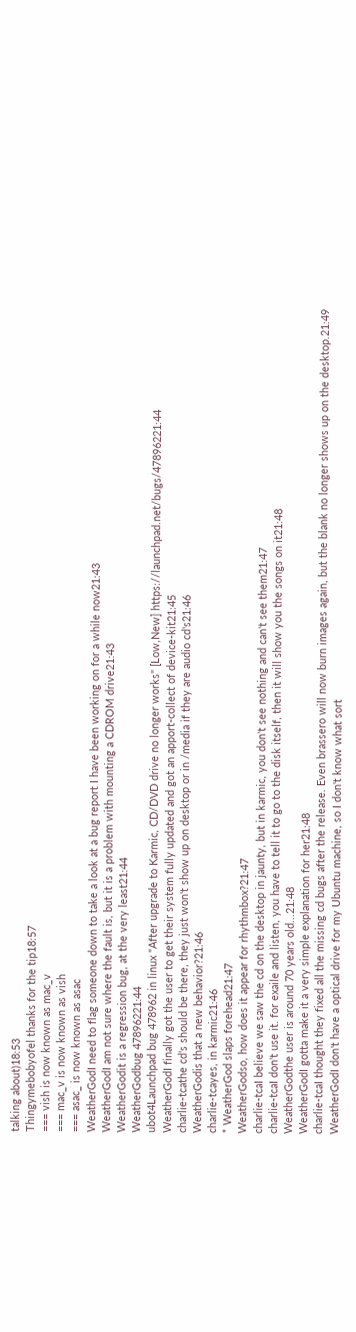talking about)18:53
Thingymebobyofel thanks for the tip18:57
=== vish is now known as mac_v
=== mac_v is now known as vish
=== asac_ is now known as asac
WeatherGodI need to flag someone down to take a look at a bug report I have been working on for a while now21:43
WeatherGodI am not sure where the fault is, but it is a problem with mounting a CDROM drive21:43
WeatherGodit is a regression bug, at the very least21:44
WeatherGodbug 47896221:44
ubot4Launchpad bug 478962 in linux "After upgrade to Karmic, CD/DVD drive no longer works" [Low,New] https://launchpad.net/bugs/47896221:44
WeatherGodI finally got the user to get their system fully updated and got an apport-collect of device-kit21:45
charlie-tcathe cd's should be there, they just won't show up on desktop or in /media if they are audio cd's21:46
WeatherGodis that a new behavior?21:46
charlie-tcayes, in karmic21:46
* WeatherGod slaps forehead21:47
WeatherGodso, how does it appear for rhythmbox?21:47
charlie-tcaI believe we saw the cd on the desktop in jaunty, but in karmic, you don't see nothing and can't see them21:47
charlie-tcaI don't use it. for exaile and listen, you have to tell it to go to the disk itself, then it will show you the songs on it21:48
WeatherGodthe user is around 70 years old...21:48
WeatherGodI gotta make it a very simple explanation for her21:48
charlie-tcaI thought they fixed all the missing cd bugs after the release. Even brassero will now burn images again, but the blank no longer shows up on the desktop.21:49
WeatherGodI don't have a optical drive for my Ubuntu machine, so I don't know what sort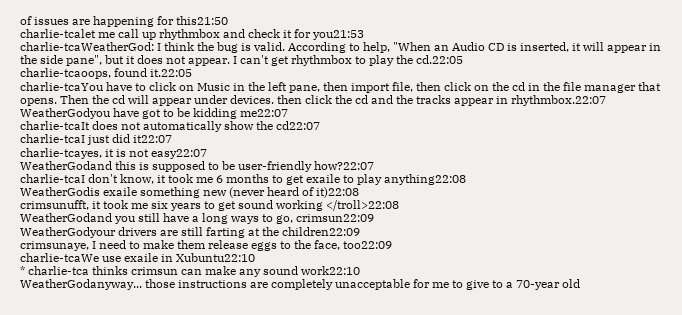of issues are happening for this21:50
charlie-tcalet me call up rhythmbox and check it for you21:53
charlie-tcaWeatherGod: I think the bug is valid. According to help, "When an Audio CD is inserted, it will appear in the side pane", but it does not appear. I can't get rhythmbox to play the cd.22:05
charlie-tcaoops, found it.22:05
charlie-tcaYou have to click on Music in the left pane, then import file, then click on the cd in the file manager that opens. Then the cd will appear under devices. then click the cd and the tracks appear in rhythmbox.22:07
WeatherGodyou have got to be kidding me22:07
charlie-tcaIt does not automatically show the cd22:07
charlie-tcaI just did it22:07
charlie-tcayes, it is not easy22:07
WeatherGodand this is supposed to be user-friendly how?22:07
charlie-tcaI don't know, it took me 6 months to get exaile to play anything22:08
WeatherGodis exaile something new (never heard of it)22:08
crimsunufft, it took me six years to get sound working </troll>22:08
WeatherGodand you still have a long ways to go, crimsun22:09
WeatherGodyour drivers are still farting at the children22:09
crimsunaye, I need to make them release eggs to the face, too22:09
charlie-tcaWe use exaile in Xubuntu22:10
* charlie-tca thinks crimsun can make any sound work22:10
WeatherGodanyway... those instructions are completely unacceptable for me to give to a 70-year old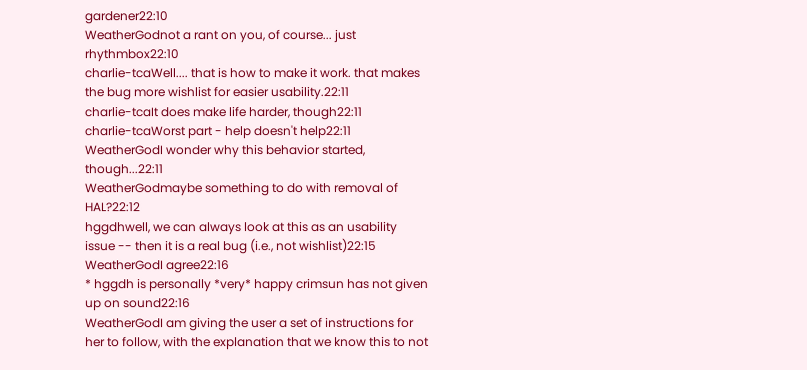gardener22:10
WeatherGodnot a rant on you, of course... just rhythmbox22:10
charlie-tcaWell.... that is how to make it work. that makes the bug more wishlist for easier usability.22:11
charlie-tcaIt does make life harder, though22:11
charlie-tcaWorst part - help doesn't help22:11
WeatherGodI wonder why this behavior started, though...22:11
WeatherGodmaybe something to do with removal of HAL?22:12
hggdhwell, we can always look at this as an usability issue -- then it is a real bug (i.e., not wishlist)22:15
WeatherGodI agree22:16
* hggdh is personally *very* happy crimsun has not given up on sound22:16
WeatherGodI am giving the user a set of instructions for her to follow, with the explanation that we know this to not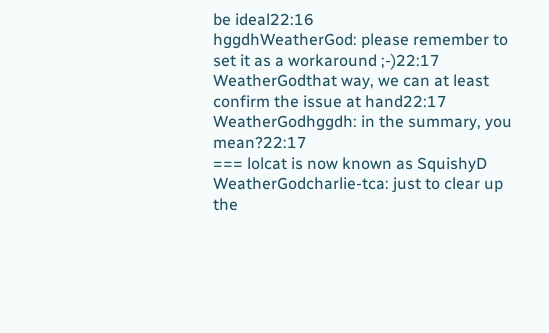be ideal22:16
hggdhWeatherGod: please remember to set it as a workaround ;-)22:17
WeatherGodthat way, we can at least confirm the issue at hand22:17
WeatherGodhggdh: in the summary, you mean?22:17
=== lolcat is now known as SquishyD
WeatherGodcharlie-tca: just to clear up the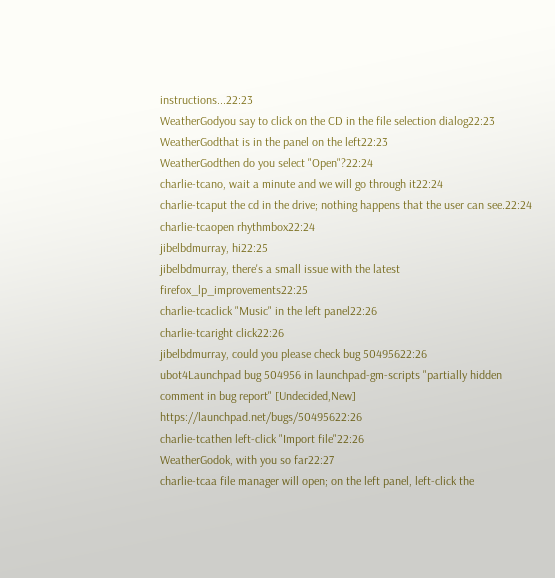instructions...22:23
WeatherGodyou say to click on the CD in the file selection dialog22:23
WeatherGodthat is in the panel on the left22:23
WeatherGodthen do you select "Open"?22:24
charlie-tcano, wait a minute and we will go through it22:24
charlie-tcaput the cd in the drive; nothing happens that the user can see.22:24
charlie-tcaopen rhythmbox22:24
jibelbdmurray, hi22:25
jibelbdmurray, there's a small issue with the latest firefox_lp_improvements22:25
charlie-tcaclick "Music" in the left panel22:26
charlie-tcaright click22:26
jibelbdmurray, could you please check bug 50495622:26
ubot4Launchpad bug 504956 in launchpad-gm-scripts "partially hidden comment in bug report" [Undecided,New] https://launchpad.net/bugs/50495622:26
charlie-tcathen left-click "Import file"22:26
WeatherGodok, with you so far22:27
charlie-tcaa file manager will open; on the left panel, left-click the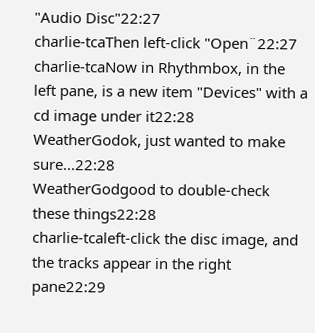"Audio Disc"22:27
charlie-tcaThen left-click "Open¨22:27
charlie-tcaNow in Rhythmbox, in the left pane, is a new item "Devices" with a cd image under it22:28
WeatherGodok, just wanted to make sure...22:28
WeatherGodgood to double-check these things22:28
charlie-tcaleft-click the disc image, and the tracks appear in the right pane22:29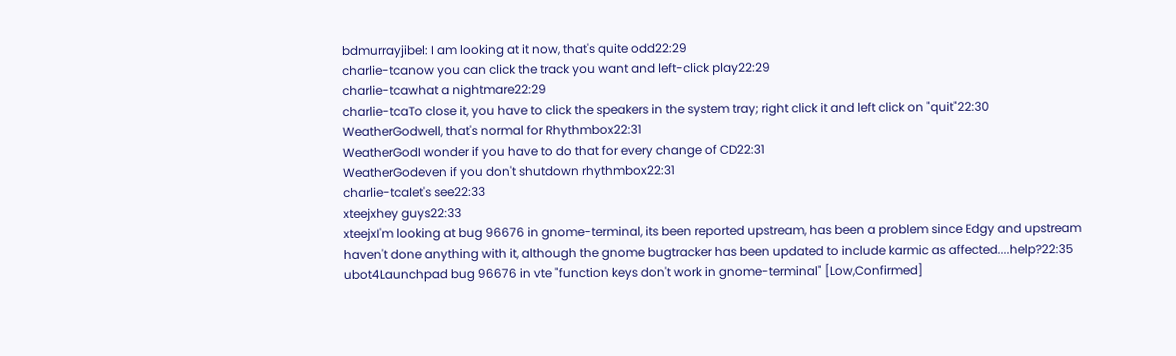bdmurrayjibel: I am looking at it now, that's quite odd22:29
charlie-tcanow you can click the track you want and left-click play22:29
charlie-tcawhat a nightmare22:29
charlie-tcaTo close it, you have to click the speakers in the system tray; right click it and left click on "quit"22:30
WeatherGodwell, that's normal for Rhythmbox22:31
WeatherGodI wonder if you have to do that for every change of CD22:31
WeatherGodeven if you don't shutdown rhythmbox22:31
charlie-tcalet's see22:33
xteejxhey guys22:33
xteejxI'm looking at bug 96676 in gnome-terminal, its been reported upstream, has been a problem since Edgy and upstream haven't done anything with it, although the gnome bugtracker has been updated to include karmic as affected....help?22:35
ubot4Launchpad bug 96676 in vte "function keys don't work in gnome-terminal" [Low,Confirmed]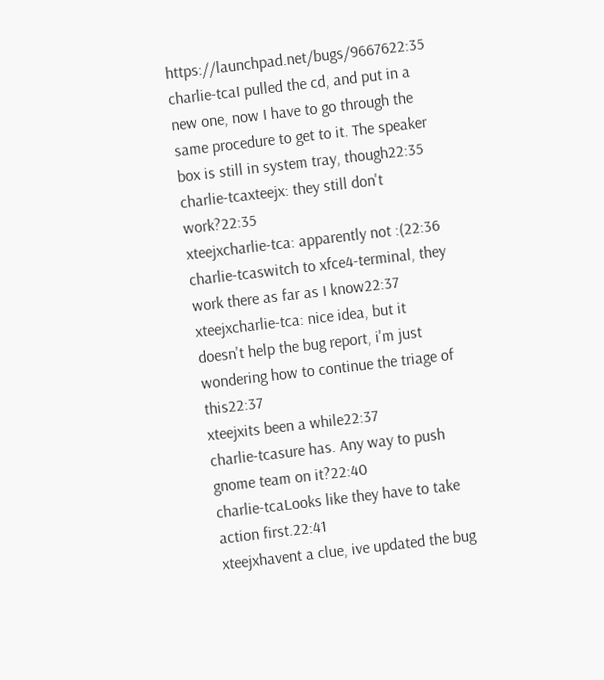https://launchpad.net/bugs/9667622:35
charlie-tcaI pulled the cd, and put in a new one, now I have to go through the same procedure to get to it. The speaker box is still in system tray, though22:35
charlie-tcaxteejx: they still don't work?22:35
xteejxcharlie-tca: apparently not :(22:36
charlie-tcaswitch to xfce4-terminal, they work there as far as I know22:37
xteejxcharlie-tca: nice idea, but it doesn't help the bug report, i'm just wondering how to continue the triage of this22:37
xteejxits been a while22:37
charlie-tcasure has. Any way to push gnome team on it?22:40
charlie-tcaLooks like they have to take action first.22:41
xteejxhavent a clue, ive updated the bug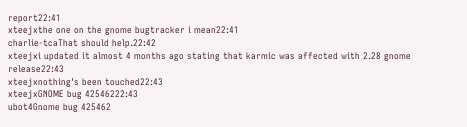report22:41
xteejxthe one on the gnome bugtracker i mean22:41
charlie-tcaThat should help.22:42
xteejxi updated it almost 4 months ago stating that karmic was affected with 2.28 gnome release22:43
xteejxnothing's been touched22:43
xteejxGNOME bug 42546222:43
ubot4Gnome bug 425462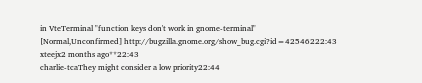in VteTerminal "function keys don't work in gnome-terminal" [Normal,Unconfirmed] http://bugzilla.gnome.org/show_bug.cgi?id=42546222:43
xteejx2 months ago**22:43
charlie-tcaThey might consider a low priority22:44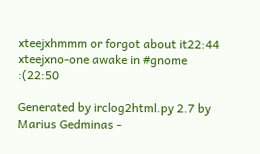xteejxhmmm or forgot about it22:44
xteejxno-one awake in #gnome :(22:50

Generated by irclog2html.py 2.7 by Marius Gedminas -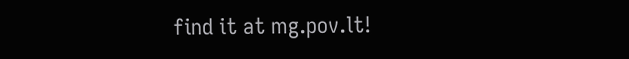find it at mg.pov.lt!